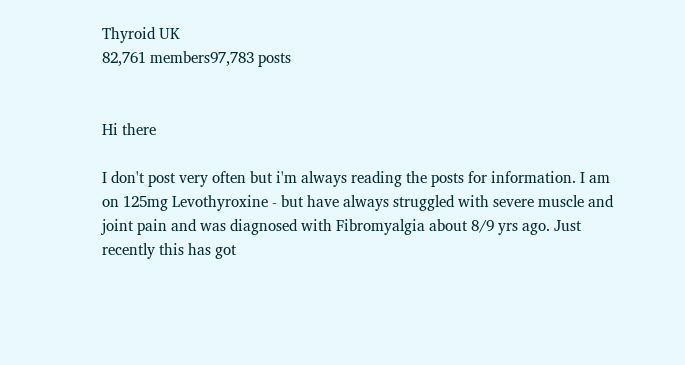Thyroid UK
82,761 members97,783 posts


Hi there

I don't post very often but i'm always reading the posts for information. I am on 125mg Levothyroxine - but have always struggled with severe muscle and joint pain and was diagnosed with Fibromyalgia about 8/9 yrs ago. Just recently this has got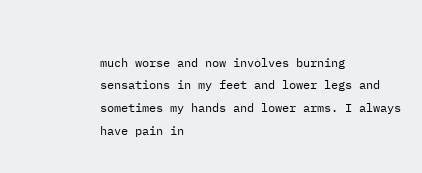much worse and now involves burning sensations in my feet and lower legs and sometimes my hands and lower arms. I always have pain in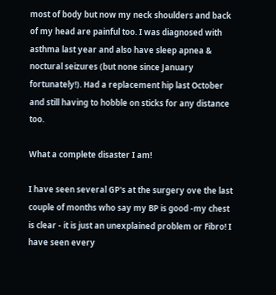most of body but now my neck shoulders and back of my head are painful too. I was diagnosed with asthma last year and also have sleep apnea & noctural seizures (but none since January fortunately!). Had a replacement hip last October and still having to hobble on sticks for any distance too.

What a complete disaster I am!

I have seen several GP's at the surgery ove the last couple of months who say my BP is good -my chest is clear - it is just an unexplained problem or Fibro! I have seen every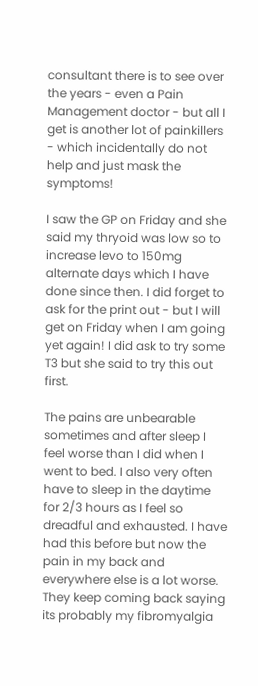consultant there is to see over the years - even a Pain Management doctor - but all I get is another lot of painkillers - which incidentally do not help and just mask the symptoms!

I saw the GP on Friday and she said my thryoid was low so to increase levo to 150mg alternate days which I have done since then. I did forget to ask for the print out - but I will get on Friday when I am going yet again! I did ask to try some T3 but she said to try this out first.

The pains are unbearable sometimes and after sleep I feel worse than I did when I went to bed. I also very often have to sleep in the daytime for 2/3 hours as I feel so dreadful and exhausted. I have had this before but now the pain in my back and everywhere else is a lot worse. They keep coming back saying its probably my fibromyalgia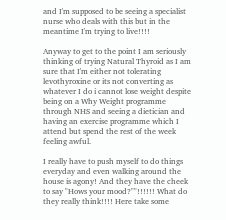and I'm supposed to be seeing a specialist nurse who deals with this but in the meantime I'm trying to live!!!!

Anyway to get to the point I am seriously thinking of trying Natural Thyroid as I am sure that I'm either not tolerating levothyroxine or its not converting as whatever I do i cannot lose weight despite being on a Why Weight programme through NHS and seeing a dietician and having an exercise programme which I attend but spend the rest of the week feeling awful.

I really have to push myself to do things everyday and even walking around the house is agony! And they have the cheek to say "Hows your mood?""!!!!!! What do they really think!!!! Here take some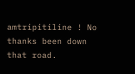amtripitiline ! No thanks been down that road.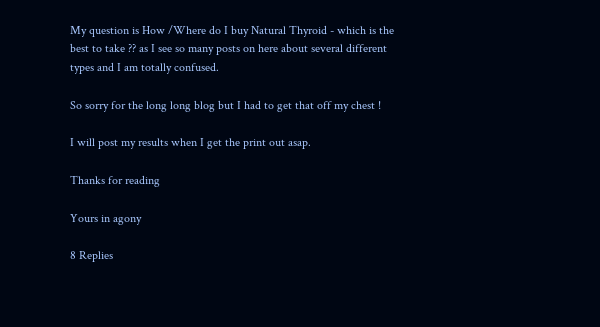My question is How /Where do I buy Natural Thyroid - which is the best to take ?? as I see so many posts on here about several different types and I am totally confused.

So sorry for the long long blog but I had to get that off my chest !

I will post my results when I get the print out asap.

Thanks for reading

Yours in agony

8 Replies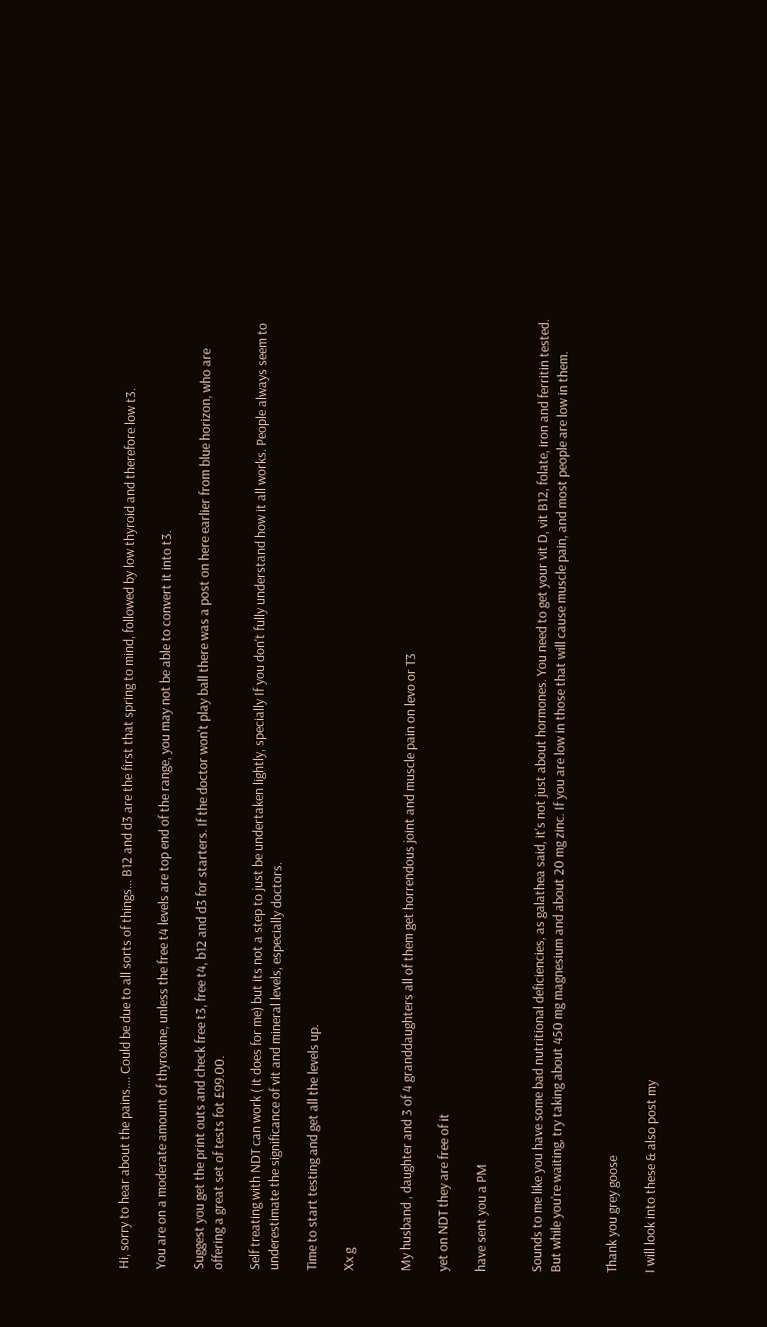Hi, sorry to hear about the pains.... Could be due to all sorts of things... B12 and d3 are the first that spring to mind, followed by low thyroid and therefore low t3.

You are on a moderate amount of thyroxine, unless the free t4 levels are top end of the range, you may not be able to convert it into t3.

Suggest you get the print outs and check free t3, free t4, b12 and d3 for starters. If the doctor won't play ball there was a post on here earlier from blue horizon, who are offering a great set of tests fot £99.00.

Self treating with NDT can work ( it does for me) but its not a step to just be undertaken lightly, specially If you don't fully understand how it all works. People always seem to underestimate the significance of vit and mineral levels, especially doctors.

Time to start testing and get all the levels up.

Xx g


My husband , daughter and 3 of 4 granddaughters all of them get horrendous joint and muscle pain on levo or T3

yet on NDT they are free of it

have sent you a PM


Sounds to me like you have some bad nutritional deficiencies, as galathea said, it's not just about hormones. You need to get your vit D, vit B12, folate, iron and ferritin tested. But while you're waiting, try taking about 450 mg magnesium and about 20 mg zinc. If you are low in those that will cause muscle pain, and most people are low in them.


Thank you grey goose

I will look into these & also post my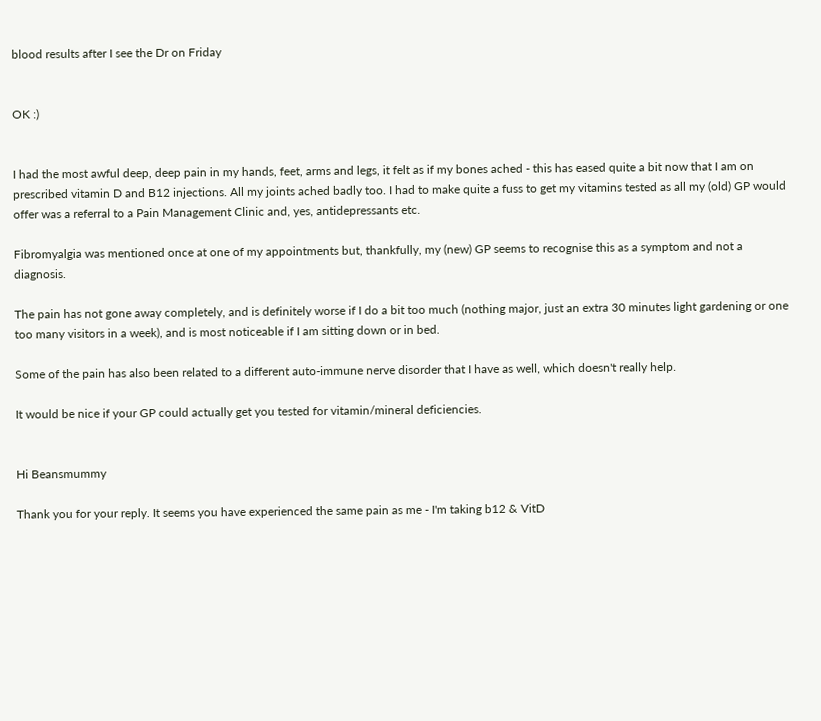blood results after I see the Dr on Friday


OK :)


I had the most awful deep, deep pain in my hands, feet, arms and legs, it felt as if my bones ached - this has eased quite a bit now that I am on prescribed vitamin D and B12 injections. All my joints ached badly too. I had to make quite a fuss to get my vitamins tested as all my (old) GP would offer was a referral to a Pain Management Clinic and, yes, antidepressants etc.

Fibromyalgia was mentioned once at one of my appointments but, thankfully, my (new) GP seems to recognise this as a symptom and not a diagnosis.

The pain has not gone away completely, and is definitely worse if I do a bit too much (nothing major, just an extra 30 minutes light gardening or one too many visitors in a week), and is most noticeable if I am sitting down or in bed.

Some of the pain has also been related to a different auto-immune nerve disorder that I have as well, which doesn't really help.

It would be nice if your GP could actually get you tested for vitamin/mineral deficiencies.


Hi Beansmummy

Thank you for your reply. It seems you have experienced the same pain as me - I'm taking b12 & VitD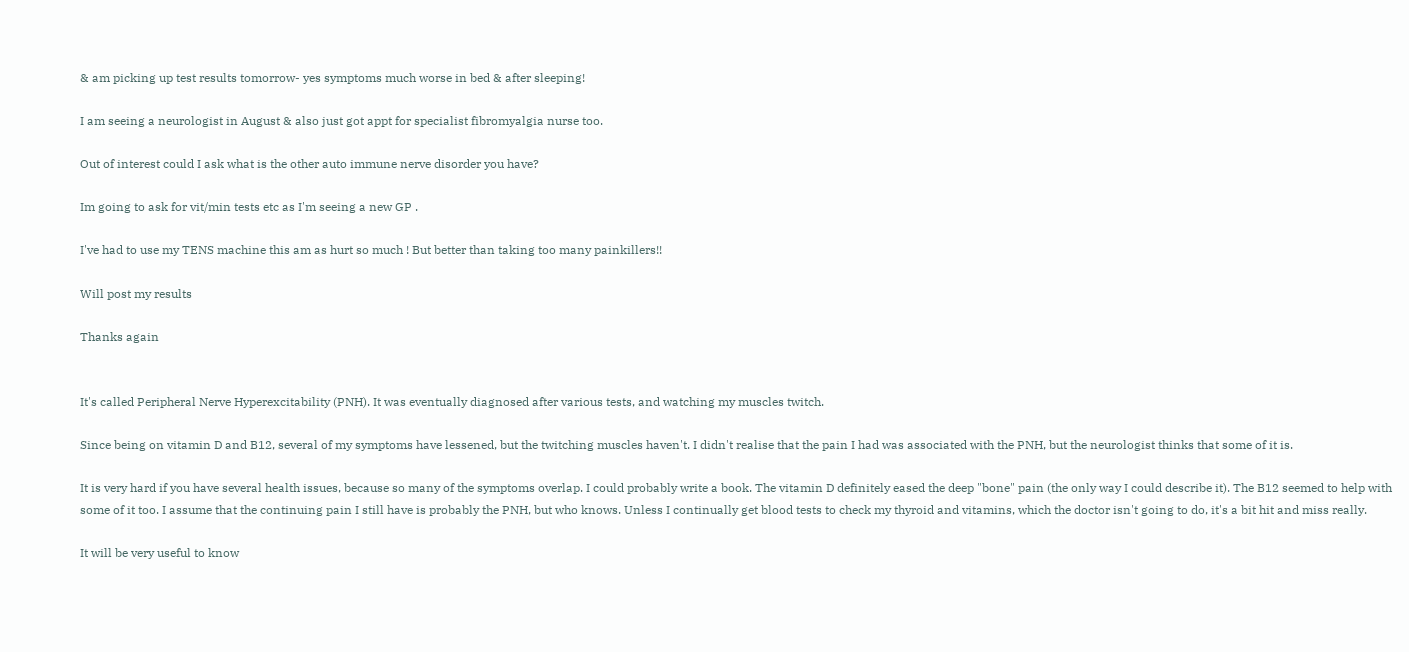& am picking up test results tomorrow- yes symptoms much worse in bed & after sleeping!

I am seeing a neurologist in August & also just got appt for specialist fibromyalgia nurse too.

Out of interest could I ask what is the other auto immune nerve disorder you have?

Im going to ask for vit/min tests etc as I'm seeing a new GP .

I've had to use my TENS machine this am as hurt so much ! But better than taking too many painkillers!!

Will post my results

Thanks again


It's called Peripheral Nerve Hyperexcitability (PNH). It was eventually diagnosed after various tests, and watching my muscles twitch.

Since being on vitamin D and B12, several of my symptoms have lessened, but the twitching muscles haven't. I didn't realise that the pain I had was associated with the PNH, but the neurologist thinks that some of it is.

It is very hard if you have several health issues, because so many of the symptoms overlap. I could probably write a book. The vitamin D definitely eased the deep "bone" pain (the only way I could describe it). The B12 seemed to help with some of it too. I assume that the continuing pain I still have is probably the PNH, but who knows. Unless I continually get blood tests to check my thyroid and vitamins, which the doctor isn't going to do, it's a bit hit and miss really.

It will be very useful to know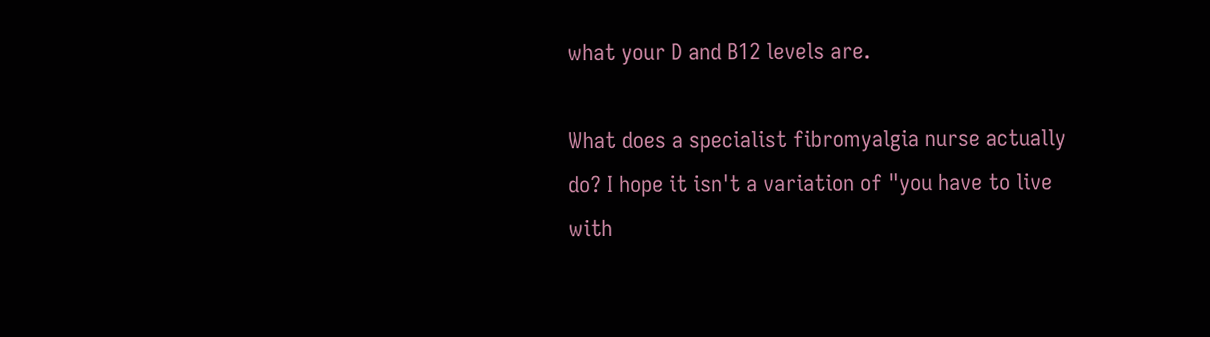what your D and B12 levels are.

What does a specialist fibromyalgia nurse actually do? I hope it isn't a variation of "you have to live with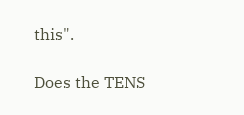this".

Does the TENS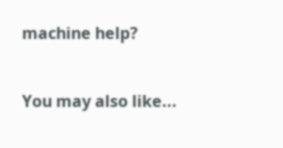machine help?


You may also like...